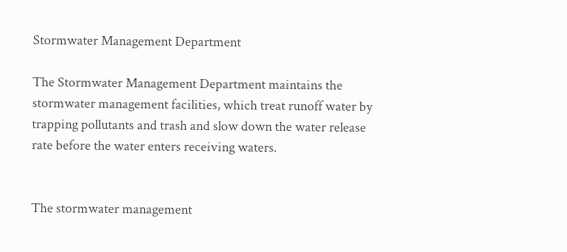Stormwater Management Department

The Stormwater Management Department maintains the stormwater management facilities, which treat runoff water by trapping pollutants and trash and slow down the water release rate before the water enters receiving waters.


The stormwater management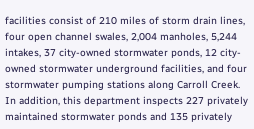facilities consist of 210 miles of storm drain lines, four open channel swales, 2,004 manholes, 5,244 intakes, 37 city-owned stormwater ponds, 12 city-owned stormwater underground facilities, and four stormwater pumping stations along Carroll Creek. In addition, this department inspects 227 privately maintained stormwater ponds and 135 privately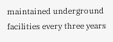maintained underground facilities every three years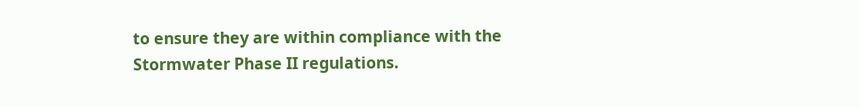to ensure they are within compliance with the Stormwater Phase II regulations.